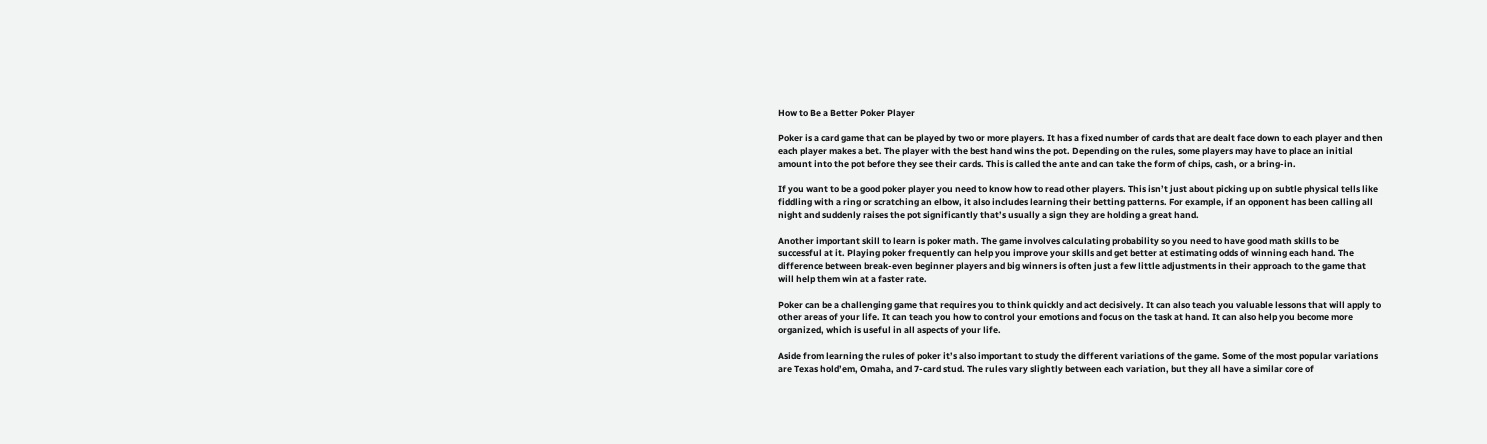How to Be a Better Poker Player

Poker is a card game that can be played by two or more players. It has a fixed number of cards that are dealt face down to each player and then each player makes a bet. The player with the best hand wins the pot. Depending on the rules, some players may have to place an initial amount into the pot before they see their cards. This is called the ante and can take the form of chips, cash, or a bring-in.

If you want to be a good poker player you need to know how to read other players. This isn’t just about picking up on subtle physical tells like fiddling with a ring or scratching an elbow, it also includes learning their betting patterns. For example, if an opponent has been calling all night and suddenly raises the pot significantly that’s usually a sign they are holding a great hand.

Another important skill to learn is poker math. The game involves calculating probability so you need to have good math skills to be successful at it. Playing poker frequently can help you improve your skills and get better at estimating odds of winning each hand. The difference between break-even beginner players and big winners is often just a few little adjustments in their approach to the game that will help them win at a faster rate.

Poker can be a challenging game that requires you to think quickly and act decisively. It can also teach you valuable lessons that will apply to other areas of your life. It can teach you how to control your emotions and focus on the task at hand. It can also help you become more organized, which is useful in all aspects of your life.

Aside from learning the rules of poker it’s also important to study the different variations of the game. Some of the most popular variations are Texas hold’em, Omaha, and 7-card stud. The rules vary slightly between each variation, but they all have a similar core of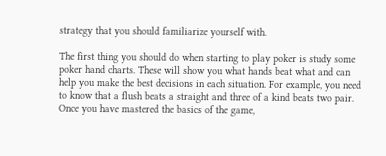strategy that you should familiarize yourself with.

The first thing you should do when starting to play poker is study some poker hand charts. These will show you what hands beat what and can help you make the best decisions in each situation. For example, you need to know that a flush beats a straight and three of a kind beats two pair. Once you have mastered the basics of the game,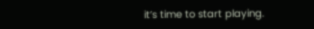it’s time to start playing.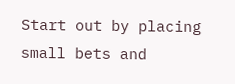Start out by placing small bets and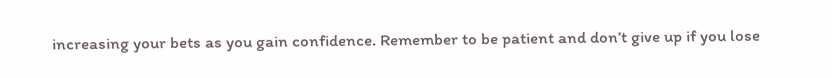increasing your bets as you gain confidence. Remember to be patient and don’t give up if you lose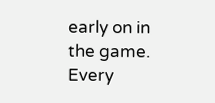early on in the game. Every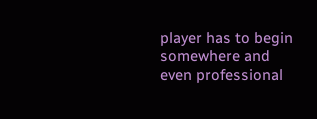player has to begin somewhere and even professional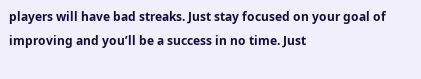players will have bad streaks. Just stay focused on your goal of improving and you’ll be a success in no time. Just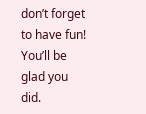don’t forget to have fun! You’ll be glad you did.